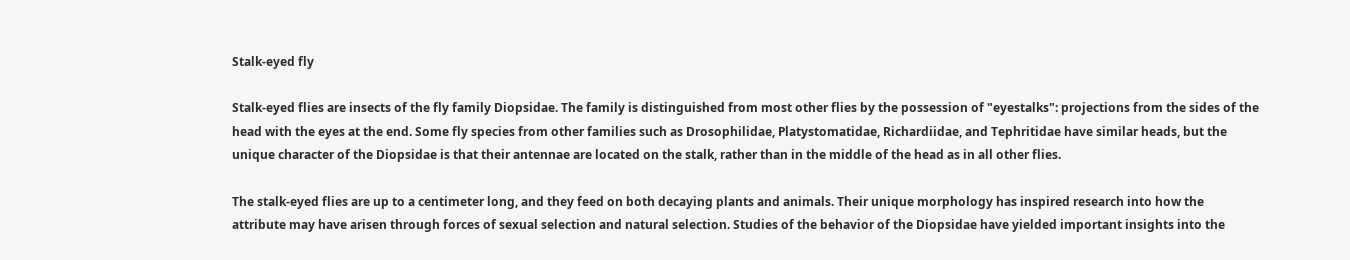Stalk-eyed fly

Stalk-eyed flies are insects of the fly family Diopsidae. The family is distinguished from most other flies by the possession of "eyestalks": projections from the sides of the head with the eyes at the end. Some fly species from other families such as Drosophilidae, Platystomatidae, Richardiidae, and Tephritidae have similar heads, but the unique character of the Diopsidae is that their antennae are located on the stalk, rather than in the middle of the head as in all other flies.

The stalk-eyed flies are up to a centimeter long, and they feed on both decaying plants and animals. Their unique morphology has inspired research into how the attribute may have arisen through forces of sexual selection and natural selection. Studies of the behavior of the Diopsidae have yielded important insights into the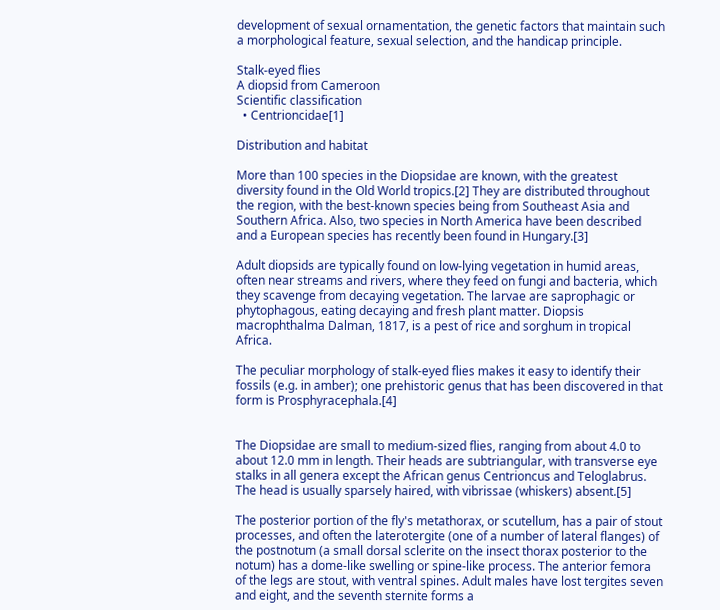development of sexual ornamentation, the genetic factors that maintain such a morphological feature, sexual selection, and the handicap principle.

Stalk-eyed flies
A diopsid from Cameroon
Scientific classification
  • Centrioncidae[1]

Distribution and habitat

More than 100 species in the Diopsidae are known, with the greatest diversity found in the Old World tropics.[2] They are distributed throughout the region, with the best-known species being from Southeast Asia and Southern Africa. Also, two species in North America have been described and a European species has recently been found in Hungary.[3]

Adult diopsids are typically found on low-lying vegetation in humid areas, often near streams and rivers, where they feed on fungi and bacteria, which they scavenge from decaying vegetation. The larvae are saprophagic or phytophagous, eating decaying and fresh plant matter. Diopsis macrophthalma Dalman, 1817, is a pest of rice and sorghum in tropical Africa.

The peculiar morphology of stalk-eyed flies makes it easy to identify their fossils (e.g. in amber); one prehistoric genus that has been discovered in that form is Prosphyracephala.[4]


The Diopsidae are small to medium-sized flies, ranging from about 4.0 to about 12.0 mm in length. Their heads are subtriangular, with transverse eye stalks in all genera except the African genus Centrioncus and Teloglabrus. The head is usually sparsely haired, with vibrissae (whiskers) absent.[5]

The posterior portion of the fly's metathorax, or scutellum, has a pair of stout processes, and often the laterotergite (one of a number of lateral flanges) of the postnotum (a small dorsal sclerite on the insect thorax posterior to the notum) has a dome-like swelling or spine-like process. The anterior femora of the legs are stout, with ventral spines. Adult males have lost tergites seven and eight, and the seventh sternite forms a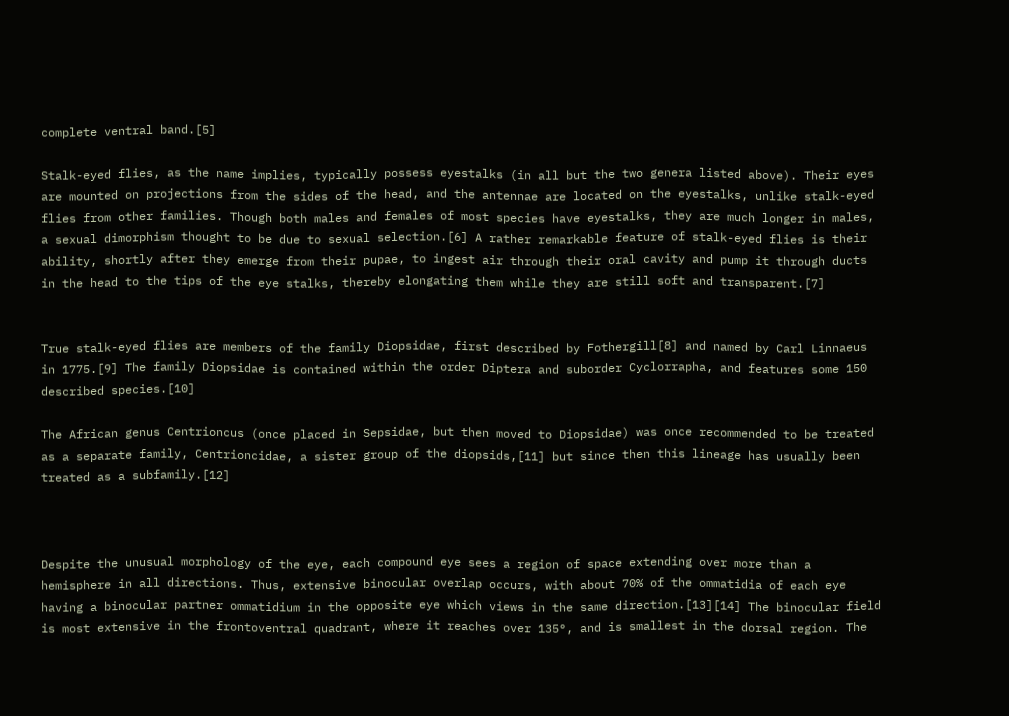complete ventral band.[5]

Stalk-eyed flies, as the name implies, typically possess eyestalks (in all but the two genera listed above). Their eyes are mounted on projections from the sides of the head, and the antennae are located on the eyestalks, unlike stalk-eyed flies from other families. Though both males and females of most species have eyestalks, they are much longer in males, a sexual dimorphism thought to be due to sexual selection.[6] A rather remarkable feature of stalk-eyed flies is their ability, shortly after they emerge from their pupae, to ingest air through their oral cavity and pump it through ducts in the head to the tips of the eye stalks, thereby elongating them while they are still soft and transparent.[7]


True stalk-eyed flies are members of the family Diopsidae, first described by Fothergill[8] and named by Carl Linnaeus in 1775.[9] The family Diopsidae is contained within the order Diptera and suborder Cyclorrapha, and features some 150 described species.[10]

The African genus Centrioncus (once placed in Sepsidae, but then moved to Diopsidae) was once recommended to be treated as a separate family, Centrioncidae, a sister group of the diopsids,[11] but since then this lineage has usually been treated as a subfamily.[12]



Despite the unusual morphology of the eye, each compound eye sees a region of space extending over more than a hemisphere in all directions. Thus, extensive binocular overlap occurs, with about 70% of the ommatidia of each eye having a binocular partner ommatidium in the opposite eye which views in the same direction.[13][14] The binocular field is most extensive in the frontoventral quadrant, where it reaches over 135°, and is smallest in the dorsal region. The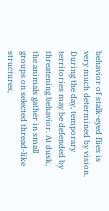behavior of stalk-eyed flies is very much determined by vision. During the day, temporary territories may be defended by threatening behavior. At dusk, the animals gather in small groups on selected thread-like structures,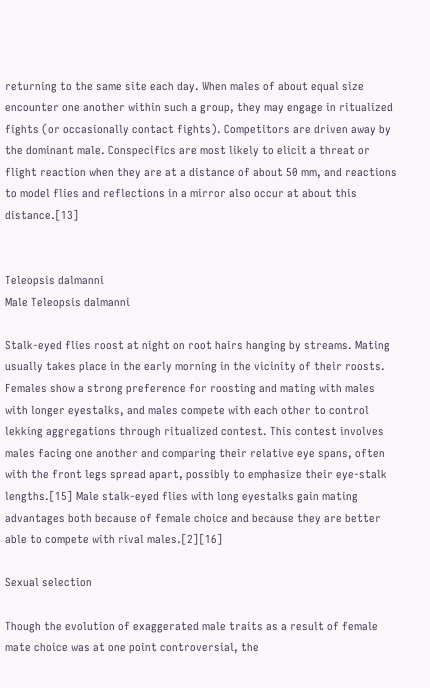returning to the same site each day. When males of about equal size encounter one another within such a group, they may engage in ritualized fights (or occasionally contact fights). Competitors are driven away by the dominant male. Conspecifics are most likely to elicit a threat or flight reaction when they are at a distance of about 50 mm, and reactions to model flies and reflections in a mirror also occur at about this distance.[13]


Teleopsis dalmanni
Male Teleopsis dalmanni

Stalk-eyed flies roost at night on root hairs hanging by streams. Mating usually takes place in the early morning in the vicinity of their roosts. Females show a strong preference for roosting and mating with males with longer eyestalks, and males compete with each other to control lekking aggregations through ritualized contest. This contest involves males facing one another and comparing their relative eye spans, often with the front legs spread apart, possibly to emphasize their eye-stalk lengths.[15] Male stalk-eyed flies with long eyestalks gain mating advantages both because of female choice and because they are better able to compete with rival males.[2][16]

Sexual selection

Though the evolution of exaggerated male traits as a result of female mate choice was at one point controversial, the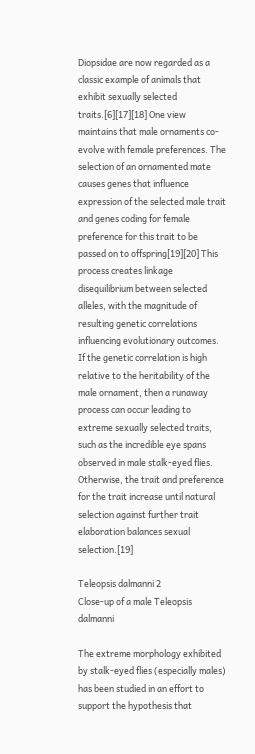Diopsidae are now regarded as a classic example of animals that exhibit sexually selected traits.[6][17][18] One view maintains that male ornaments co-evolve with female preferences. The selection of an ornamented mate causes genes that influence expression of the selected male trait and genes coding for female preference for this trait to be passed on to offspring[19][20] This process creates linkage disequilibrium between selected alleles, with the magnitude of resulting genetic correlations influencing evolutionary outcomes. If the genetic correlation is high relative to the heritability of the male ornament, then a runaway process can occur leading to extreme sexually selected traits, such as the incredible eye spans observed in male stalk-eyed flies. Otherwise, the trait and preference for the trait increase until natural selection against further trait elaboration balances sexual selection.[19]

Teleopsis dalmanni 2
Close-up of a male Teleopsis dalmanni

The extreme morphology exhibited by stalk-eyed flies (especially males) has been studied in an effort to support the hypothesis that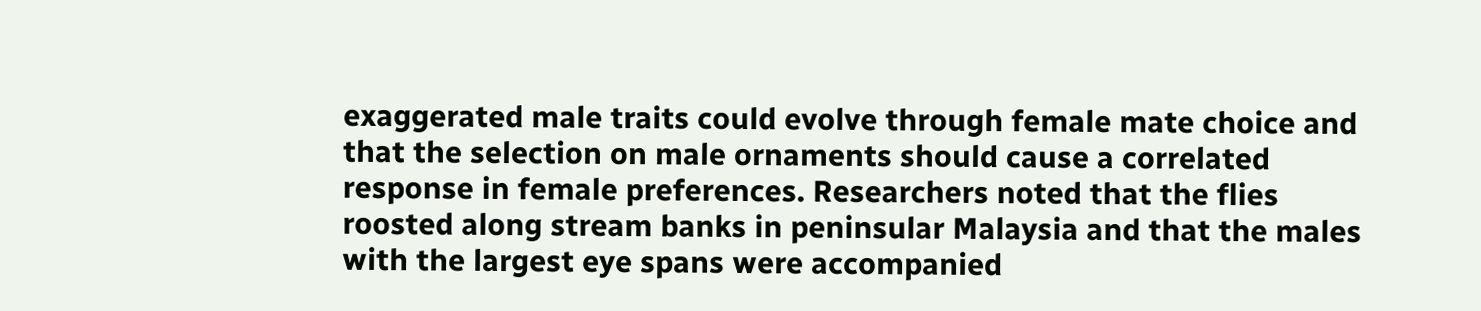exaggerated male traits could evolve through female mate choice and that the selection on male ornaments should cause a correlated response in female preferences. Researchers noted that the flies roosted along stream banks in peninsular Malaysia and that the males with the largest eye spans were accompanied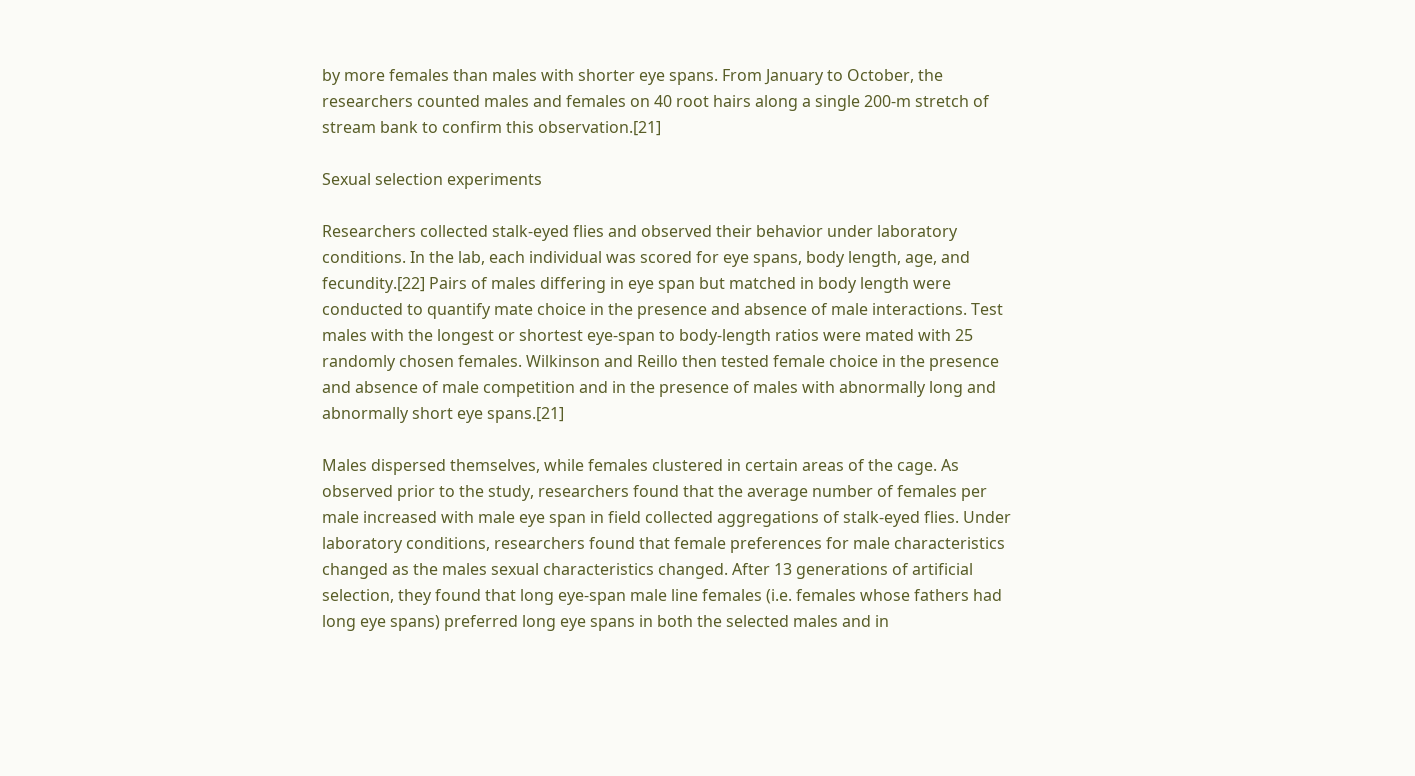by more females than males with shorter eye spans. From January to October, the researchers counted males and females on 40 root hairs along a single 200-m stretch of stream bank to confirm this observation.[21]

Sexual selection experiments

Researchers collected stalk-eyed flies and observed their behavior under laboratory conditions. In the lab, each individual was scored for eye spans, body length, age, and fecundity.[22] Pairs of males differing in eye span but matched in body length were conducted to quantify mate choice in the presence and absence of male interactions. Test males with the longest or shortest eye-span to body-length ratios were mated with 25 randomly chosen females. Wilkinson and Reillo then tested female choice in the presence and absence of male competition and in the presence of males with abnormally long and abnormally short eye spans.[21]

Males dispersed themselves, while females clustered in certain areas of the cage. As observed prior to the study, researchers found that the average number of females per male increased with male eye span in field collected aggregations of stalk-eyed flies. Under laboratory conditions, researchers found that female preferences for male characteristics changed as the males sexual characteristics changed. After 13 generations of artificial selection, they found that long eye-span male line females (i.e. females whose fathers had long eye spans) preferred long eye spans in both the selected males and in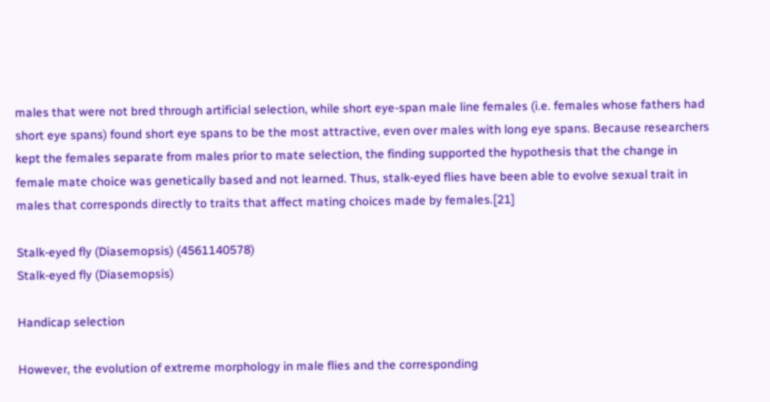males that were not bred through artificial selection, while short eye-span male line females (i.e. females whose fathers had short eye spans) found short eye spans to be the most attractive, even over males with long eye spans. Because researchers kept the females separate from males prior to mate selection, the finding supported the hypothesis that the change in female mate choice was genetically based and not learned. Thus, stalk-eyed flies have been able to evolve sexual trait in males that corresponds directly to traits that affect mating choices made by females.[21]

Stalk-eyed fly (Diasemopsis) (4561140578)
Stalk-eyed fly (Diasemopsis)

Handicap selection

However, the evolution of extreme morphology in male flies and the corresponding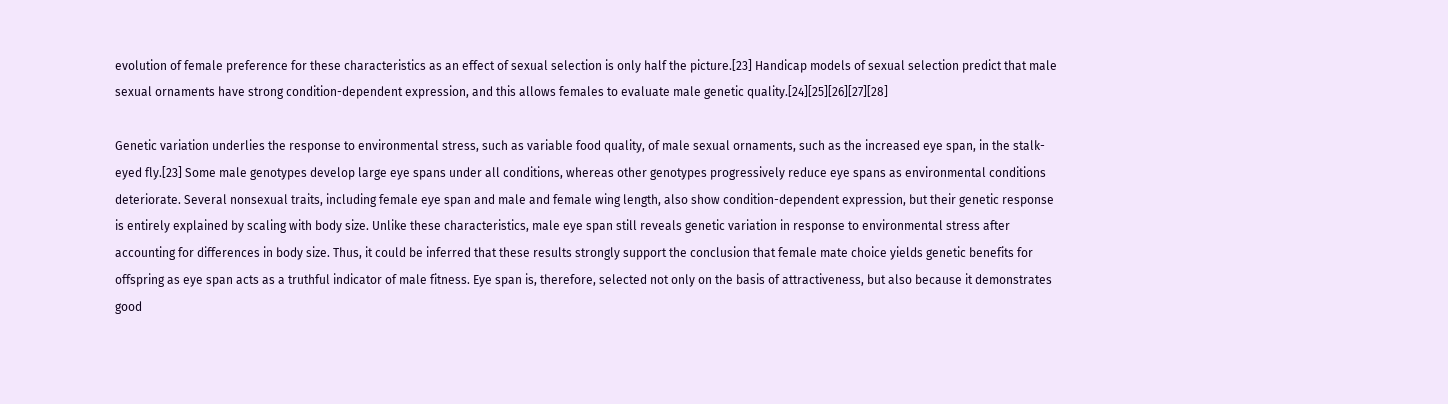evolution of female preference for these characteristics as an effect of sexual selection is only half the picture.[23] Handicap models of sexual selection predict that male sexual ornaments have strong condition-dependent expression, and this allows females to evaluate male genetic quality.[24][25][26][27][28]

Genetic variation underlies the response to environmental stress, such as variable food quality, of male sexual ornaments, such as the increased eye span, in the stalk-eyed fly.[23] Some male genotypes develop large eye spans under all conditions, whereas other genotypes progressively reduce eye spans as environmental conditions deteriorate. Several nonsexual traits, including female eye span and male and female wing length, also show condition-dependent expression, but their genetic response is entirely explained by scaling with body size. Unlike these characteristics, male eye span still reveals genetic variation in response to environmental stress after accounting for differences in body size. Thus, it could be inferred that these results strongly support the conclusion that female mate choice yields genetic benefits for offspring as eye span acts as a truthful indicator of male fitness. Eye span is, therefore, selected not only on the basis of attractiveness, but also because it demonstrates good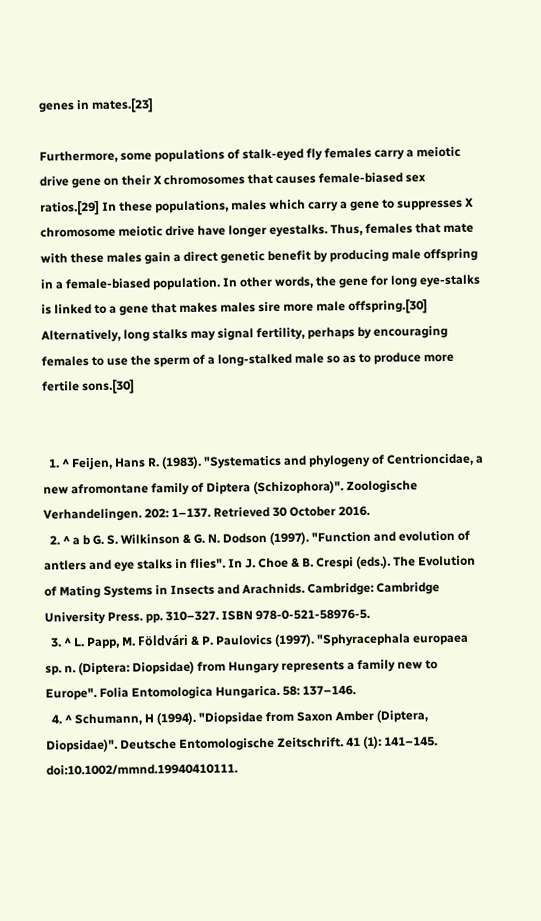genes in mates.[23]

Furthermore, some populations of stalk-eyed fly females carry a meiotic drive gene on their X chromosomes that causes female-biased sex ratios.[29] In these populations, males which carry a gene to suppresses X chromosome meiotic drive have longer eyestalks. Thus, females that mate with these males gain a direct genetic benefit by producing male offspring in a female-biased population. In other words, the gene for long eye-stalks is linked to a gene that makes males sire more male offspring.[30] Alternatively, long stalks may signal fertility, perhaps by encouraging females to use the sperm of a long-stalked male so as to produce more fertile sons.[30]


  1. ^ Feijen, Hans R. (1983). "Systematics and phylogeny of Centrioncidae, a new afromontane family of Diptera (Schizophora)". Zoologische Verhandelingen. 202: 1–137. Retrieved 30 October 2016.
  2. ^ a b G. S. Wilkinson & G. N. Dodson (1997). "Function and evolution of antlers and eye stalks in flies". In J. Choe & B. Crespi (eds.). The Evolution of Mating Systems in Insects and Arachnids. Cambridge: Cambridge University Press. pp. 310–327. ISBN 978-0-521-58976-5.
  3. ^ L. Papp, M. Földvári & P. Paulovics (1997). "Sphyracephala europaea sp. n. (Diptera: Diopsidae) from Hungary represents a family new to Europe". Folia Entomologica Hungarica. 58: 137–146.
  4. ^ Schumann, H (1994). "Diopsidae from Saxon Amber (Diptera, Diopsidae)". Deutsche Entomologische Zeitschrift. 41 (1): 141–145. doi:10.1002/mmnd.19940410111.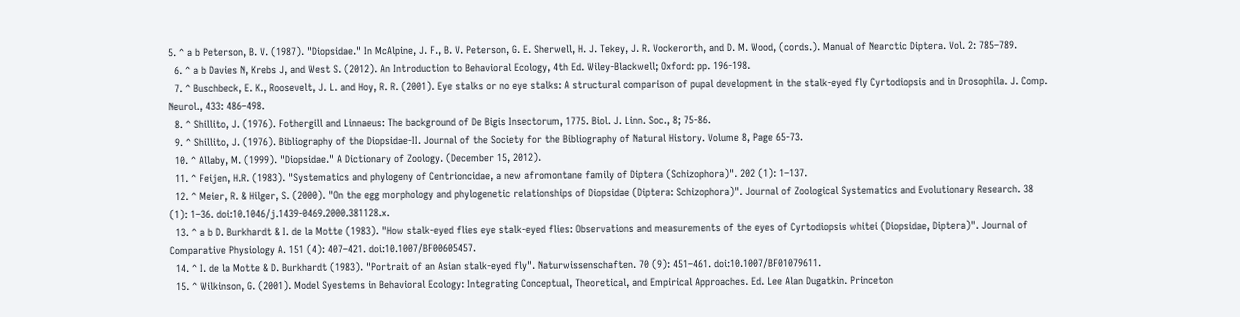5. ^ a b Peterson, B. V. (1987). "Diopsidae." In McAlpine, J. F., B. V. Peterson, G. E. Sherwell, H. J. Tekey, J. R. Vockerorth, and D. M. Wood, (cords.). Manual of Nearctic Diptera. Vol. 2: 785–789.
  6. ^ a b Davies N, Krebs J, and West S. (2012). An Introduction to Behavioral Ecology, 4th Ed. Wiley-Blackwell; Oxford: pp. 196-198.
  7. ^ Buschbeck, E. K., Roosevelt, J. L. and Hoy, R. R. (2001). Eye stalks or no eye stalks: A structural comparison of pupal development in the stalk-eyed fly Cyrtodiopsis and in Drosophila. J. Comp. Neurol., 433: 486–498.
  8. ^ Shillito, J. (1976). Fothergill and Linnaeus: The background of De Bigis Insectorum, 1775. Biol. J. Linn. Soc., 8; 75-86.
  9. ^ Shillito, J. (1976). Bibliography of the Diopsidae-II. Journal of the Society for the Bibliography of Natural History. Volume 8, Page 65-73.
  10. ^ Allaby, M. (1999). "Diopsidae." A Dictionary of Zoology. (December 15, 2012).
  11. ^ Feijen, H.R. (1983). "Systematics and phylogeny of Centrioncidae, a new afromontane family of Diptera (Schizophora)". 202 (1): 1–137.
  12. ^ Meier, R. & Hilger, S. (2000). "On the egg morphology and phylogenetic relationships of Diopsidae (Diptera: Schizophora)". Journal of Zoological Systematics and Evolutionary Research. 38 (1): 1–36. doi:10.1046/j.1439-0469.2000.381128.x.
  13. ^ a b D. Burkhardt & I. de la Motte (1983). "How stalk-eyed flies eye stalk-eyed flies: Observations and measurements of the eyes of Cyrtodiopsis whitei (Diopsidae, Diptera)". Journal of Comparative Physiology A. 151 (4): 407–421. doi:10.1007/BF00605457.
  14. ^ I. de la Motte & D. Burkhardt (1983). "Portrait of an Asian stalk-eyed fly". Naturwissenschaften. 70 (9): 451–461. doi:10.1007/BF01079611.
  15. ^ Wilkinson, G. (2001). Model Syestems in Behavioral Ecology: Integrating Conceptual, Theoretical, and Empirical Approaches. Ed. Lee Alan Dugatkin. Princeton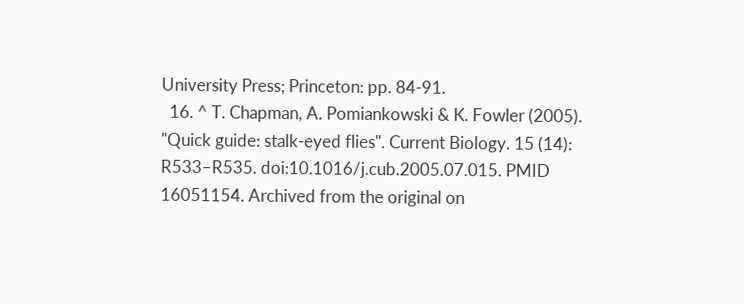University Press; Princeton: pp. 84-91.
  16. ^ T. Chapman, A. Pomiankowski & K. Fowler (2005). "Quick guide: stalk-eyed flies". Current Biology. 15 (14): R533–R535. doi:10.1016/j.cub.2005.07.015. PMID 16051154. Archived from the original on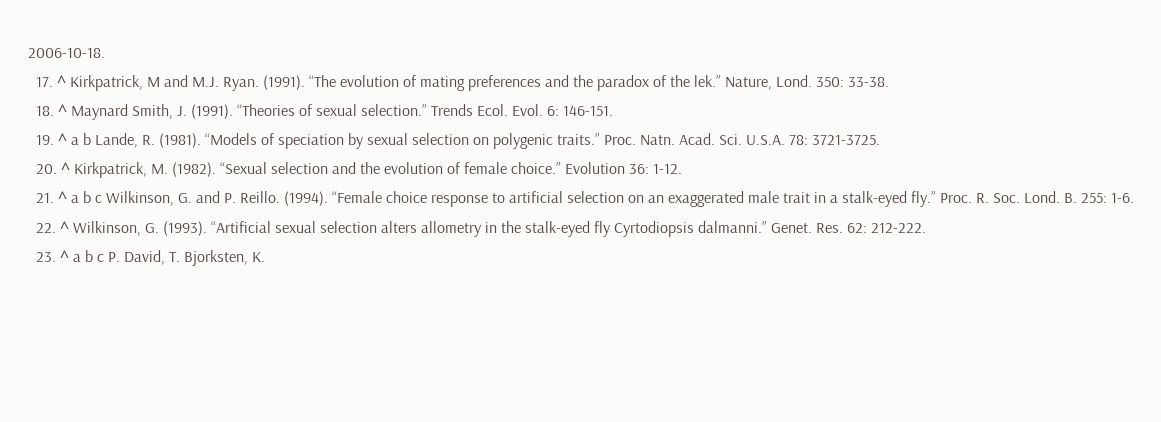2006-10-18.
  17. ^ Kirkpatrick, M and M.J. Ryan. (1991). “The evolution of mating preferences and the paradox of the lek.” Nature, Lond. 350: 33-38.
  18. ^ Maynard Smith, J. (1991). “Theories of sexual selection.” Trends Ecol. Evol. 6: 146-151.
  19. ^ a b Lande, R. (1981). “Models of speciation by sexual selection on polygenic traits.” Proc. Natn. Acad. Sci. U.S.A. 78: 3721-3725.
  20. ^ Kirkpatrick, M. (1982). “Sexual selection and the evolution of female choice.” Evolution 36: 1-12.
  21. ^ a b c Wilkinson, G. and P. Reillo. (1994). “Female choice response to artificial selection on an exaggerated male trait in a stalk-eyed fly.” Proc. R. Soc. Lond. B. 255: 1-6.
  22. ^ Wilkinson, G. (1993). “Artificial sexual selection alters allometry in the stalk-eyed fly Cyrtodiopsis dalmanni.” Genet. Res. 62: 212-222.
  23. ^ a b c P. David, T. Bjorksten, K.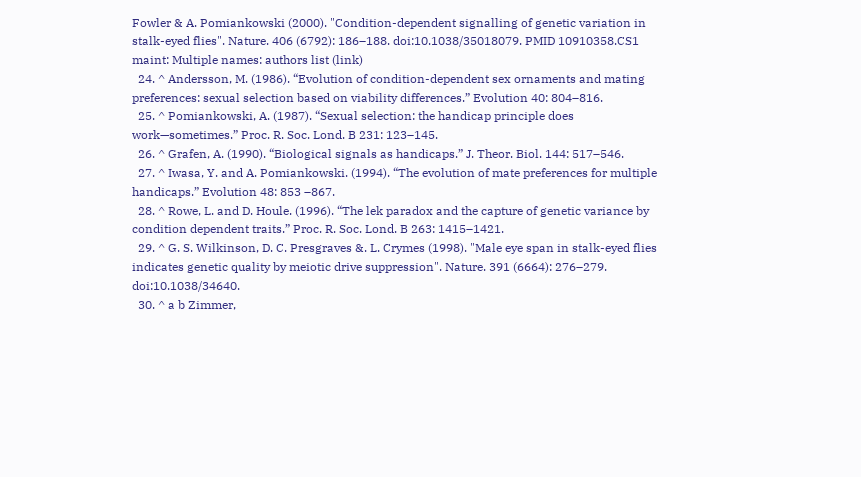Fowler & A. Pomiankowski (2000). "Condition-dependent signalling of genetic variation in stalk-eyed flies". Nature. 406 (6792): 186–188. doi:10.1038/35018079. PMID 10910358.CS1 maint: Multiple names: authors list (link)
  24. ^ Andersson, M. (1986). “Evolution of condition-dependent sex ornaments and mating preferences: sexual selection based on viability differences.” Evolution 40: 804–816.
  25. ^ Pomiankowski, A. (1987). “Sexual selection: the handicap principle does work—sometimes.” Proc. R. Soc. Lond. B 231: 123–145.
  26. ^ Grafen, A. (1990). “Biological signals as handicaps.” J. Theor. Biol. 144: 517–546.
  27. ^ Iwasa, Y. and A. Pomiankowski. (1994). “The evolution of mate preferences for multiple handicaps.” Evolution 48: 853 –867.
  28. ^ Rowe, L. and D. Houle. (1996). “The lek paradox and the capture of genetic variance by condition dependent traits.” Proc. R. Soc. Lond. B 263: 1415–1421.
  29. ^ G. S. Wilkinson, D. C. Presgraves &. L. Crymes (1998). "Male eye span in stalk-eyed flies indicates genetic quality by meiotic drive suppression". Nature. 391 (6664): 276–279. doi:10.1038/34640.
  30. ^ a b Zimmer,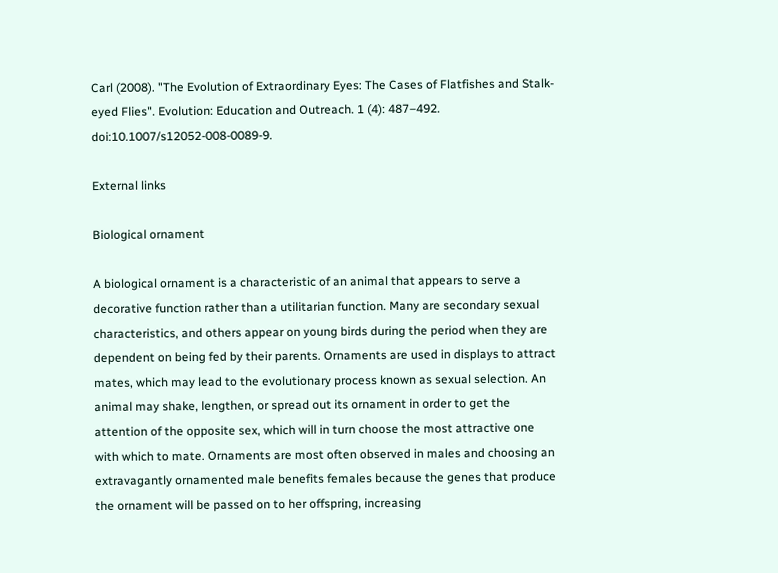Carl (2008). "The Evolution of Extraordinary Eyes: The Cases of Flatfishes and Stalk-eyed Flies". Evolution: Education and Outreach. 1 (4): 487–492. doi:10.1007/s12052-008-0089-9.

External links

Biological ornament

A biological ornament is a characteristic of an animal that appears to serve a decorative function rather than a utilitarian function. Many are secondary sexual characteristics, and others appear on young birds during the period when they are dependent on being fed by their parents. Ornaments are used in displays to attract mates, which may lead to the evolutionary process known as sexual selection. An animal may shake, lengthen, or spread out its ornament in order to get the attention of the opposite sex, which will in turn choose the most attractive one with which to mate. Ornaments are most often observed in males and choosing an extravagantly ornamented male benefits females because the genes that produce the ornament will be passed on to her offspring, increasing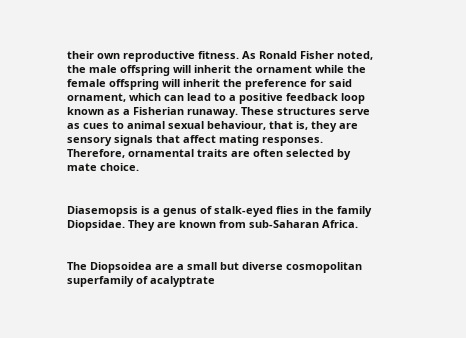their own reproductive fitness. As Ronald Fisher noted, the male offspring will inherit the ornament while the female offspring will inherit the preference for said ornament, which can lead to a positive feedback loop known as a Fisherian runaway. These structures serve as cues to animal sexual behaviour, that is, they are sensory signals that affect mating responses. Therefore, ornamental traits are often selected by mate choice.


Diasemopsis is a genus of stalk-eyed flies in the family Diopsidae. They are known from sub-Saharan Africa.


The Diopsoidea are a small but diverse cosmopolitan superfamily of acalyptrate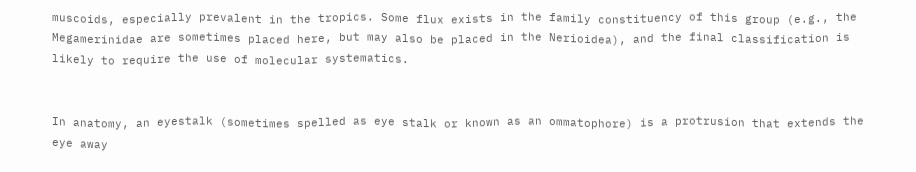muscoids, especially prevalent in the tropics. Some flux exists in the family constituency of this group (e.g., the Megamerinidae are sometimes placed here, but may also be placed in the Nerioidea), and the final classification is likely to require the use of molecular systematics.


In anatomy, an eyestalk (sometimes spelled as eye stalk or known as an ommatophore) is a protrusion that extends the eye away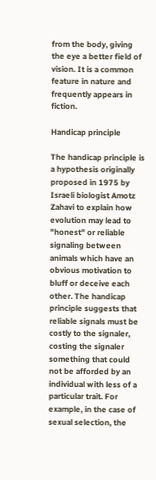from the body, giving the eye a better field of vision. It is a common feature in nature and frequently appears in fiction.

Handicap principle

The handicap principle is a hypothesis originally proposed in 1975 by Israeli biologist Amotz Zahavi to explain how evolution may lead to "honest" or reliable signaling between animals which have an obvious motivation to bluff or deceive each other. The handicap principle suggests that reliable signals must be costly to the signaler, costing the signaler something that could not be afforded by an individual with less of a particular trait. For example, in the case of sexual selection, the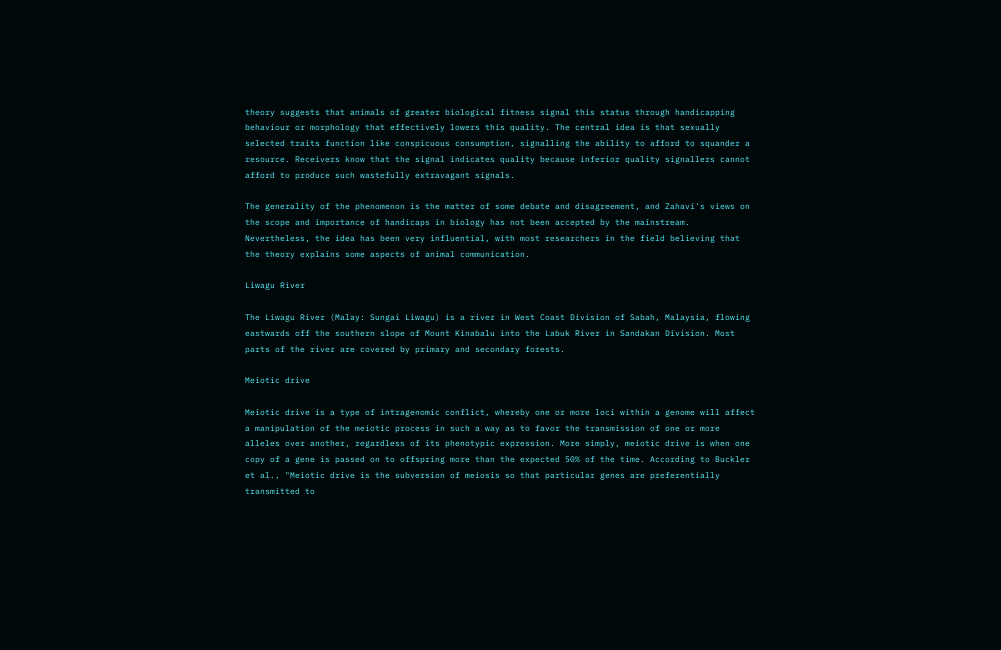theory suggests that animals of greater biological fitness signal this status through handicapping behaviour or morphology that effectively lowers this quality. The central idea is that sexually selected traits function like conspicuous consumption, signalling the ability to afford to squander a resource. Receivers know that the signal indicates quality because inferior quality signallers cannot afford to produce such wastefully extravagant signals.

The generality of the phenomenon is the matter of some debate and disagreement, and Zahavi's views on the scope and importance of handicaps in biology has not been accepted by the mainstream. Nevertheless, the idea has been very influential, with most researchers in the field believing that the theory explains some aspects of animal communication.

Liwagu River

The Liwagu River (Malay: Sungai Liwagu) is a river in West Coast Division of Sabah, Malaysia, flowing eastwards off the southern slope of Mount Kinabalu into the Labuk River in Sandakan Division. Most parts of the river are covered by primary and secondary forests.

Meiotic drive

Meiotic drive is a type of intragenomic conflict, whereby one or more loci within a genome will affect a manipulation of the meiotic process in such a way as to favor the transmission of one or more alleles over another, regardless of its phenotypic expression. More simply, meiotic drive is when one copy of a gene is passed on to offspring more than the expected 50% of the time. According to Buckler et al., "Meiotic drive is the subversion of meiosis so that particular genes are preferentially transmitted to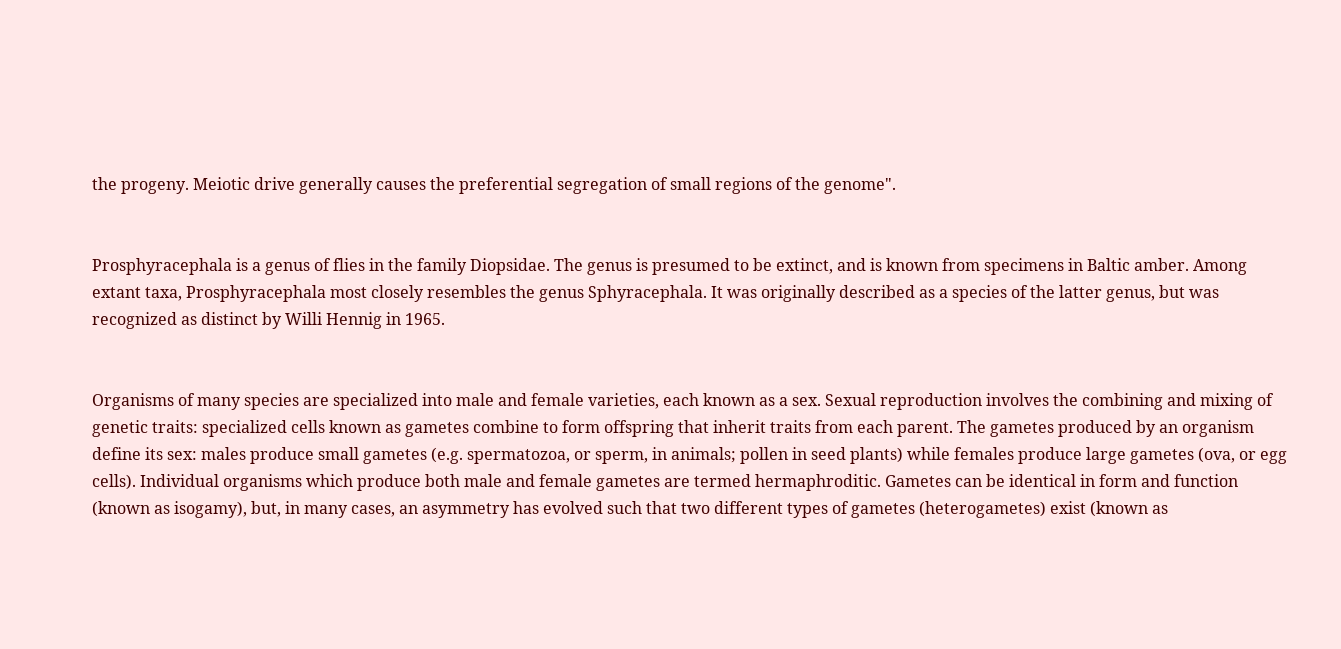the progeny. Meiotic drive generally causes the preferential segregation of small regions of the genome".


Prosphyracephala is a genus of flies in the family Diopsidae. The genus is presumed to be extinct, and is known from specimens in Baltic amber. Among extant taxa, Prosphyracephala most closely resembles the genus Sphyracephala. It was originally described as a species of the latter genus, but was recognized as distinct by Willi Hennig in 1965.


Organisms of many species are specialized into male and female varieties, each known as a sex. Sexual reproduction involves the combining and mixing of genetic traits: specialized cells known as gametes combine to form offspring that inherit traits from each parent. The gametes produced by an organism define its sex: males produce small gametes (e.g. spermatozoa, or sperm, in animals; pollen in seed plants) while females produce large gametes (ova, or egg cells). Individual organisms which produce both male and female gametes are termed hermaphroditic. Gametes can be identical in form and function (known as isogamy), but, in many cases, an asymmetry has evolved such that two different types of gametes (heterogametes) exist (known as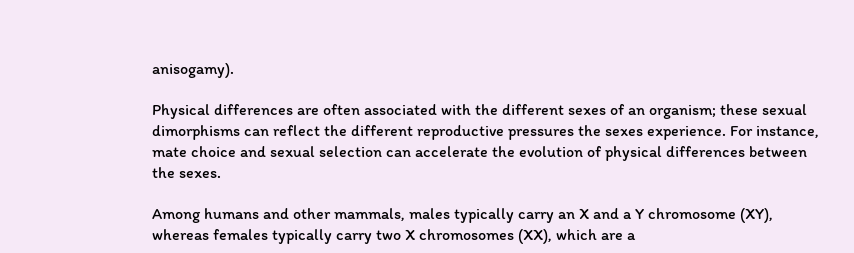anisogamy).

Physical differences are often associated with the different sexes of an organism; these sexual dimorphisms can reflect the different reproductive pressures the sexes experience. For instance, mate choice and sexual selection can accelerate the evolution of physical differences between the sexes.

Among humans and other mammals, males typically carry an X and a Y chromosome (XY), whereas females typically carry two X chromosomes (XX), which are a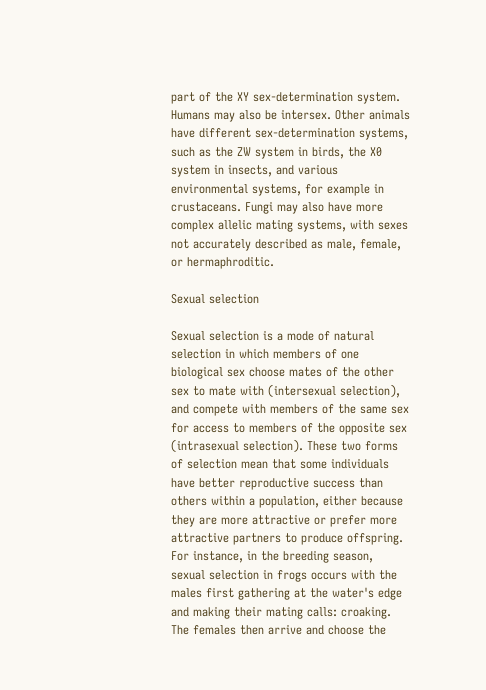part of the XY sex-determination system. Humans may also be intersex. Other animals have different sex-determination systems, such as the ZW system in birds, the X0 system in insects, and various environmental systems, for example in crustaceans. Fungi may also have more complex allelic mating systems, with sexes not accurately described as male, female, or hermaphroditic.

Sexual selection

Sexual selection is a mode of natural selection in which members of one biological sex choose mates of the other sex to mate with (intersexual selection), and compete with members of the same sex for access to members of the opposite sex (intrasexual selection). These two forms of selection mean that some individuals have better reproductive success than others within a population, either because they are more attractive or prefer more attractive partners to produce offspring. For instance, in the breeding season, sexual selection in frogs occurs with the males first gathering at the water's edge and making their mating calls: croaking. The females then arrive and choose the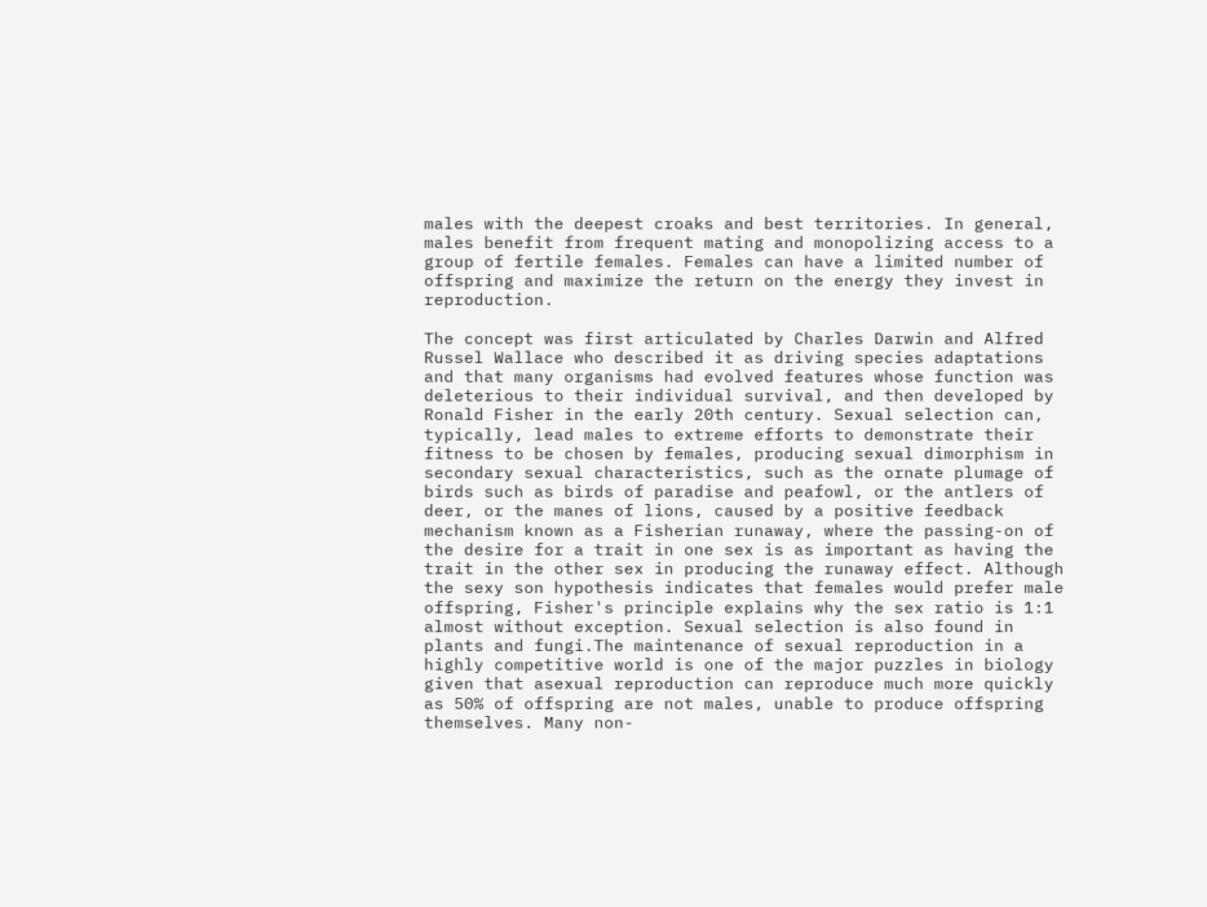males with the deepest croaks and best territories. In general, males benefit from frequent mating and monopolizing access to a group of fertile females. Females can have a limited number of offspring and maximize the return on the energy they invest in reproduction.

The concept was first articulated by Charles Darwin and Alfred Russel Wallace who described it as driving species adaptations and that many organisms had evolved features whose function was deleterious to their individual survival, and then developed by Ronald Fisher in the early 20th century. Sexual selection can, typically, lead males to extreme efforts to demonstrate their fitness to be chosen by females, producing sexual dimorphism in secondary sexual characteristics, such as the ornate plumage of birds such as birds of paradise and peafowl, or the antlers of deer, or the manes of lions, caused by a positive feedback mechanism known as a Fisherian runaway, where the passing-on of the desire for a trait in one sex is as important as having the trait in the other sex in producing the runaway effect. Although the sexy son hypothesis indicates that females would prefer male offspring, Fisher's principle explains why the sex ratio is 1:1 almost without exception. Sexual selection is also found in plants and fungi.The maintenance of sexual reproduction in a highly competitive world is one of the major puzzles in biology given that asexual reproduction can reproduce much more quickly as 50% of offspring are not males, unable to produce offspring themselves. Many non-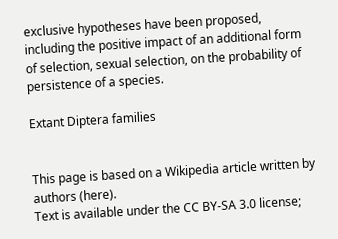exclusive hypotheses have been proposed, including the positive impact of an additional form of selection, sexual selection, on the probability of persistence of a species.

Extant Diptera families


This page is based on a Wikipedia article written by authors (here).
Text is available under the CC BY-SA 3.0 license;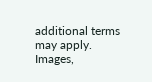additional terms may apply.
Images,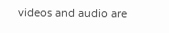videos and audio are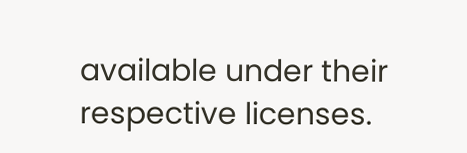available under their respective licenses.